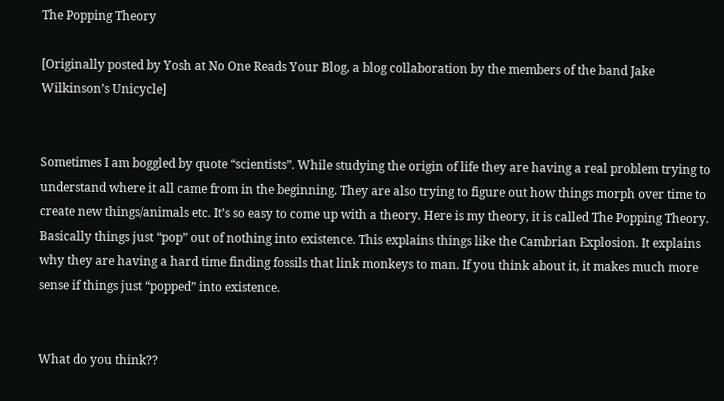The Popping Theory

[Originally posted by Yosh at No One Reads Your Blog, a blog collaboration by the members of the band Jake Wilkinson’s Unicycle]


Sometimes I am boggled by quote “scientists”. While studying the origin of life they are having a real problem trying to understand where it all came from in the beginning. They are also trying to figure out how things morph over time to create new things/animals etc. It’s so easy to come up with a theory. Here is my theory, it is called The Popping Theory. Basically things just “pop” out of nothing into existence. This explains things like the Cambrian Explosion. It explains why they are having a hard time finding fossils that link monkeys to man. If you think about it, it makes much more sense if things just “popped” into existence.


What do you think??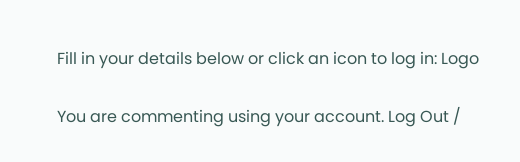Fill in your details below or click an icon to log in: Logo

You are commenting using your account. Log Out /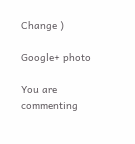Change )

Google+ photo

You are commenting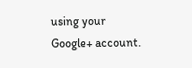using your Google+ account.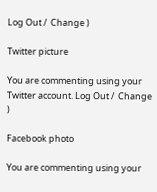Log Out /  Change )

Twitter picture

You are commenting using your Twitter account. Log Out /  Change )

Facebook photo

You are commenting using your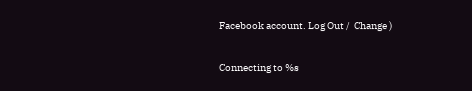Facebook account. Log Out /  Change )

Connecting to %s